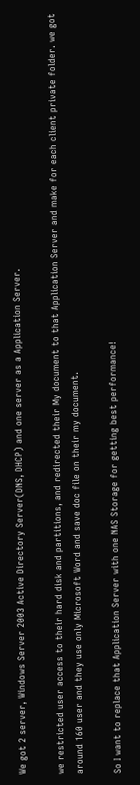We got 2 server, Windows Server 2003 Active Directory Server(DNS, DHCP) and one server as a Application Server.

we restricted user access to their hard disk and partitions, and redirected their My document to that Application Server and make for each client private folder. we got around 160 user and they use only Microsoft Word and save doc file on their my document.

So I want to replace that Application Server with one NAS Storage for getting best performance!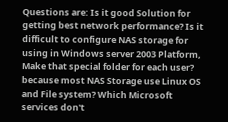Questions are: Is it good Solution for getting best network performance? Is it difficult to configure NAS storage for using in Windows server 2003 Platform, Make that special folder for each user? because most NAS Storage use Linux OS and File system? Which Microsoft services don't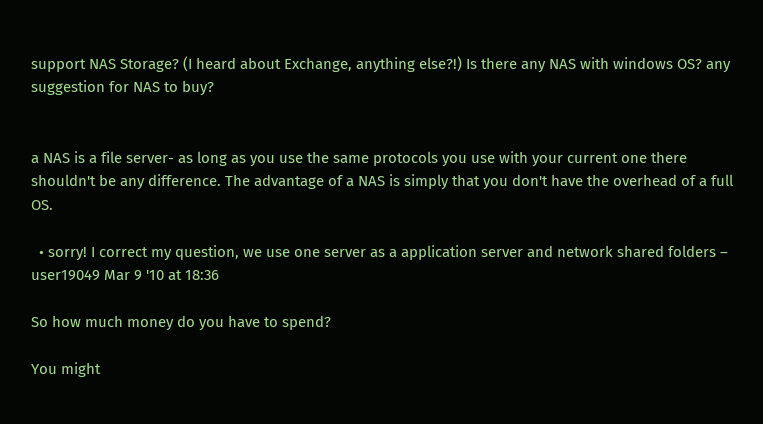support NAS Storage? (I heard about Exchange, anything else?!) Is there any NAS with windows OS? any suggestion for NAS to buy?


a NAS is a file server- as long as you use the same protocols you use with your current one there shouldn't be any difference. The advantage of a NAS is simply that you don't have the overhead of a full OS.

  • sorry! I correct my question, we use one server as a application server and network shared folders – user19049 Mar 9 '10 at 18:36

So how much money do you have to spend?

You might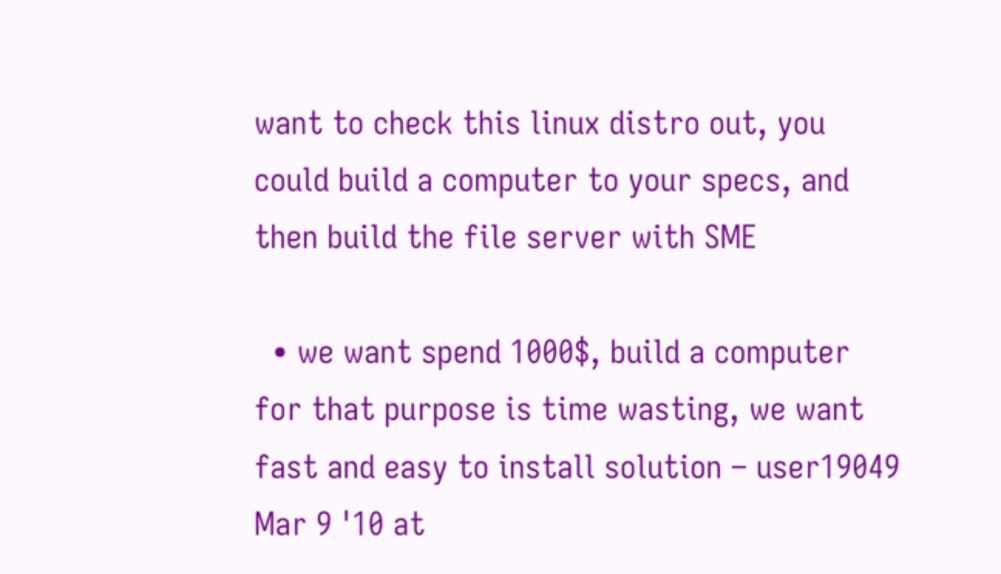want to check this linux distro out, you could build a computer to your specs, and then build the file server with SME

  • we want spend 1000$, build a computer for that purpose is time wasting, we want fast and easy to install solution – user19049 Mar 9 '10 at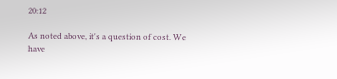20:12

As noted above, it's a question of cost. We have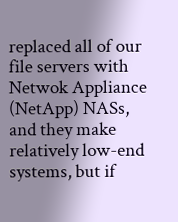replaced all of our file servers with Netwok Appliance (NetApp) NASs, and they make relatively low-end systems, but if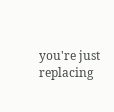you're just replacing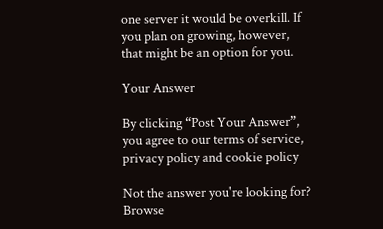one server it would be overkill. If you plan on growing, however, that might be an option for you.

Your Answer

By clicking “Post Your Answer”, you agree to our terms of service, privacy policy and cookie policy

Not the answer you're looking for? Browse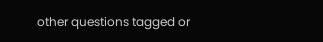other questions tagged or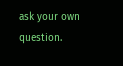ask your own question.